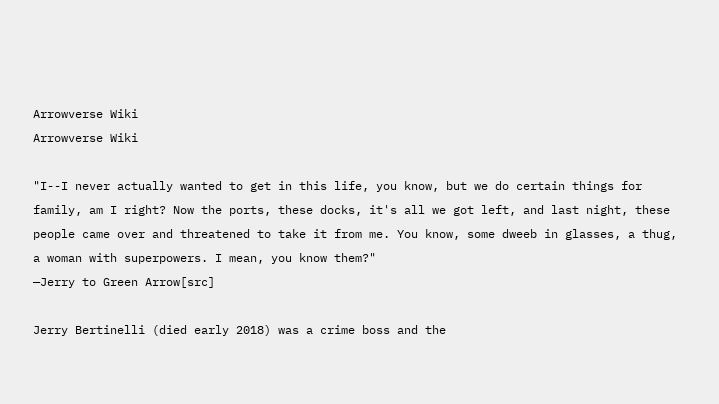Arrowverse Wiki
Arrowverse Wiki

"I--I never actually wanted to get in this life, you know, but we do certain things for family, am I right? Now the ports, these docks, it's all we got left, and last night, these people came over and threatened to take it from me. You know, some dweeb in glasses, a thug, a woman with superpowers. I mean, you know them?"
—Jerry to Green Arrow[src]

Jerry Bertinelli (died early 2018) was a crime boss and the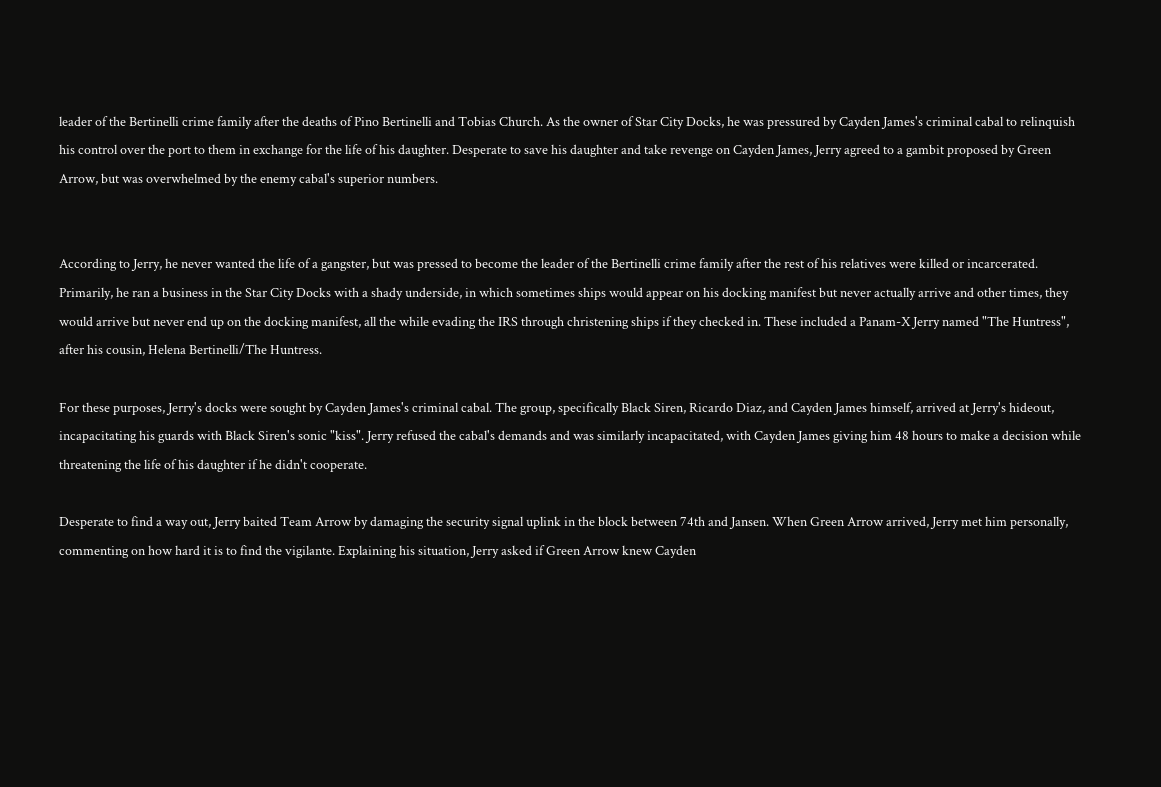leader of the Bertinelli crime family after the deaths of Pino Bertinelli and Tobias Church. As the owner of Star City Docks, he was pressured by Cayden James's criminal cabal to relinquish his control over the port to them in exchange for the life of his daughter. Desperate to save his daughter and take revenge on Cayden James, Jerry agreed to a gambit proposed by Green Arrow, but was overwhelmed by the enemy cabal's superior numbers.


According to Jerry, he never wanted the life of a gangster, but was pressed to become the leader of the Bertinelli crime family after the rest of his relatives were killed or incarcerated. Primarily, he ran a business in the Star City Docks with a shady underside, in which sometimes ships would appear on his docking manifest but never actually arrive and other times, they would arrive but never end up on the docking manifest, all the while evading the IRS through christening ships if they checked in. These included a Panam-X Jerry named "The Huntress", after his cousin, Helena Bertinelli/The Huntress.

For these purposes, Jerry's docks were sought by Cayden James's criminal cabal. The group, specifically Black Siren, Ricardo Diaz, and Cayden James himself, arrived at Jerry's hideout, incapacitating his guards with Black Siren's sonic "kiss". Jerry refused the cabal's demands and was similarly incapacitated, with Cayden James giving him 48 hours to make a decision while threatening the life of his daughter if he didn't cooperate.

Desperate to find a way out, Jerry baited Team Arrow by damaging the security signal uplink in the block between 74th and Jansen. When Green Arrow arrived, Jerry met him personally, commenting on how hard it is to find the vigilante. Explaining his situation, Jerry asked if Green Arrow knew Cayden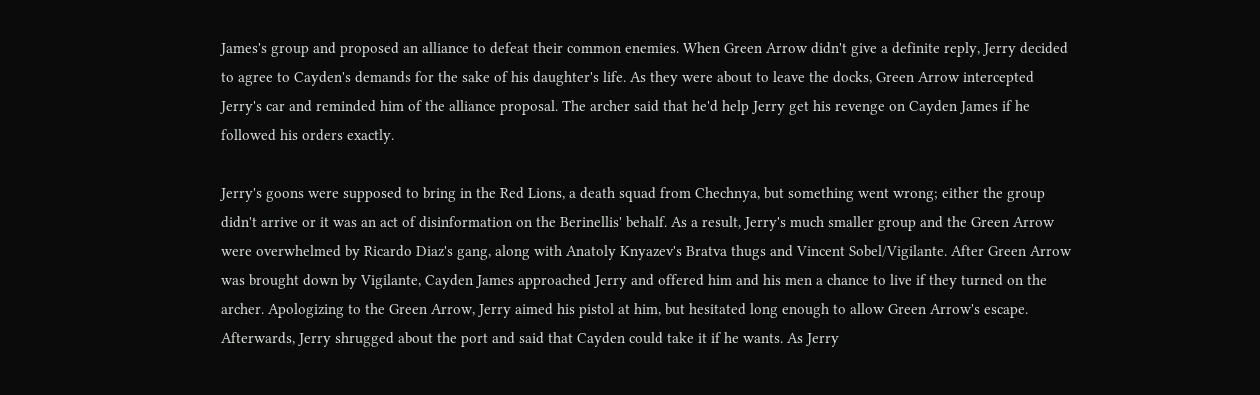James's group and proposed an alliance to defeat their common enemies. When Green Arrow didn't give a definite reply, Jerry decided to agree to Cayden's demands for the sake of his daughter's life. As they were about to leave the docks, Green Arrow intercepted Jerry's car and reminded him of the alliance proposal. The archer said that he'd help Jerry get his revenge on Cayden James if he followed his orders exactly.

Jerry's goons were supposed to bring in the Red Lions, a death squad from Chechnya, but something went wrong; either the group didn't arrive or it was an act of disinformation on the Berinellis' behalf. As a result, Jerry's much smaller group and the Green Arrow were overwhelmed by Ricardo Diaz's gang, along with Anatoly Knyazev's Bratva thugs and Vincent Sobel/Vigilante. After Green Arrow was brought down by Vigilante, Cayden James approached Jerry and offered him and his men a chance to live if they turned on the archer. Apologizing to the Green Arrow, Jerry aimed his pistol at him, but hesitated long enough to allow Green Arrow's escape. Afterwards, Jerry shrugged about the port and said that Cayden could take it if he wants. As Jerry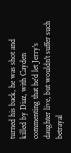turned his back, he was shot and killed by Diaz, with Cayden commenting that he'd let Jerry's daughter live, but wouldn't suffer such betrayal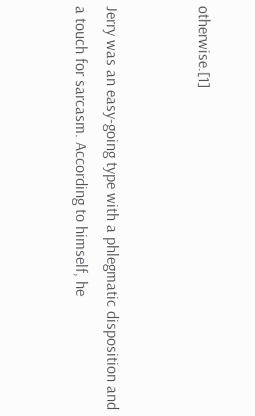otherwise.[1]


Jerry was an easy-going type with a phlegmatic disposition and a touch for sarcasm. According to himself, he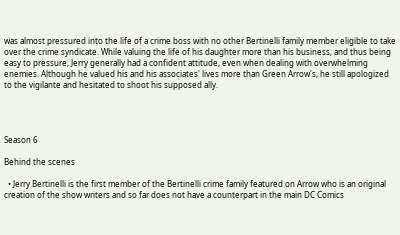was almost pressured into the life of a crime boss with no other Bertinelli family member eligible to take over the crime syndicate. While valuing the life of his daughter more than his business, and thus being easy to pressure, Jerry generally had a confident attitude, even when dealing with overwhelming enemies. Although he valued his and his associates' lives more than Green Arrow's, he still apologized to the vigilante and hesitated to shoot his supposed ally.




Season 6

Behind the scenes

  • Jerry Bertinelli is the first member of the Bertinelli crime family featured on Arrow who is an original creation of the show writers and so far does not have a counterpart in the main DC Comics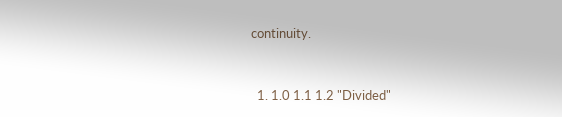continuity.


  1. 1.0 1.1 1.2 "Divided"